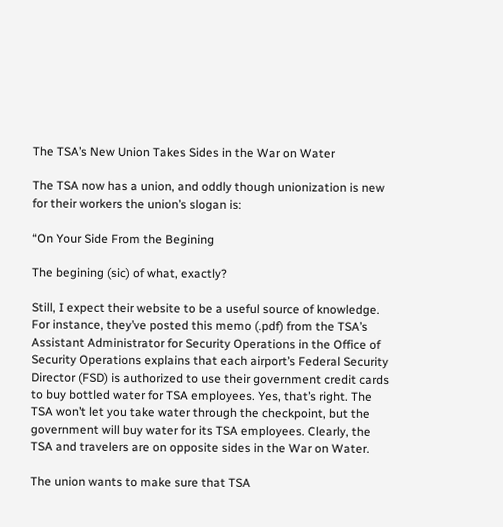The TSA’s New Union Takes Sides in the War on Water

The TSA now has a union, and oddly though unionization is new for their workers the union’s slogan is:

“On Your Side From the Begining

The begining (sic) of what, exactly?

Still, I expect their website to be a useful source of knowledge. For instance, they’ve posted this memo (.pdf) from the TSA’s Assistant Administrator for Security Operations in the Office of Security Operations explains that each airport’s Federal Security Director (FSD) is authorized to use their government credit cards to buy bottled water for TSA employees. Yes, that’s right. The TSA won’t let you take water through the checkpoint, but the government will buy water for its TSA employees. Clearly, the TSA and travelers are on opposite sides in the War on Water.

The union wants to make sure that TSA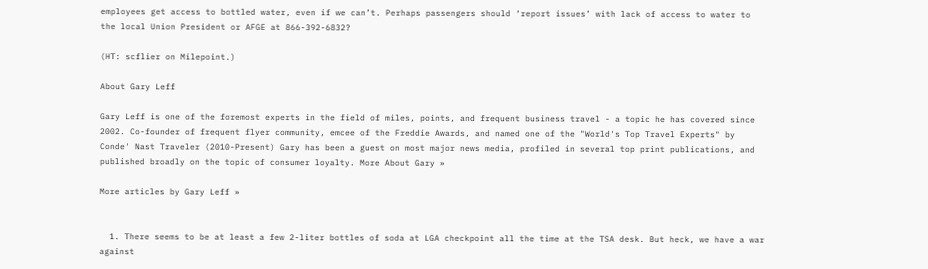employees get access to bottled water, even if we can’t. Perhaps passengers should ‘report issues’ with lack of access to water to the local Union President or AFGE at 866-392-6832?

(HT: scflier on Milepoint.)

About Gary Leff

Gary Leff is one of the foremost experts in the field of miles, points, and frequent business travel - a topic he has covered since 2002. Co-founder of frequent flyer community, emcee of the Freddie Awards, and named one of the "World's Top Travel Experts" by Conde' Nast Traveler (2010-Present) Gary has been a guest on most major news media, profiled in several top print publications, and published broadly on the topic of consumer loyalty. More About Gary »

More articles by Gary Leff »


  1. There seems to be at least a few 2-liter bottles of soda at LGA checkpoint all the time at the TSA desk. But heck, we have a war against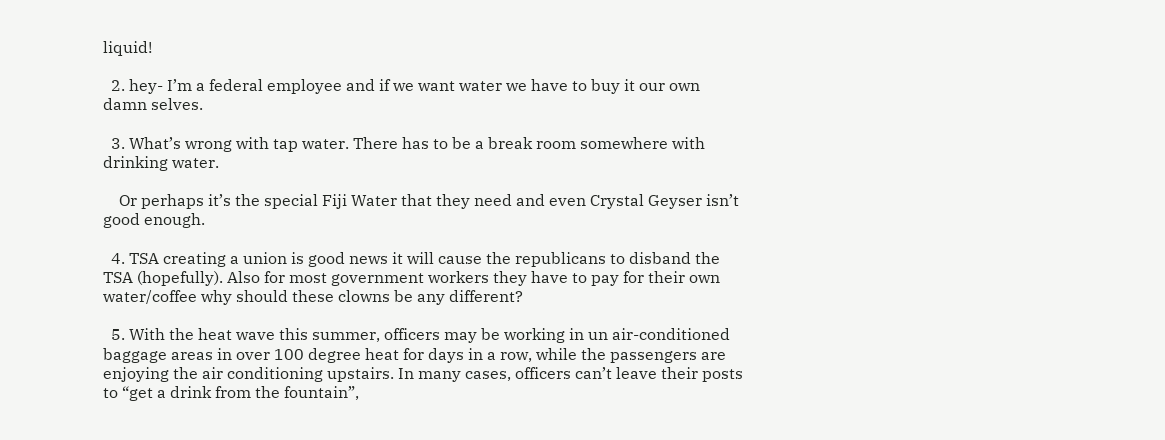liquid!

  2. hey- I’m a federal employee and if we want water we have to buy it our own damn selves.

  3. What’s wrong with tap water. There has to be a break room somewhere with drinking water.

    Or perhaps it’s the special Fiji Water that they need and even Crystal Geyser isn’t good enough.

  4. TSA creating a union is good news it will cause the republicans to disband the TSA (hopefully). Also for most government workers they have to pay for their own water/coffee why should these clowns be any different?

  5. With the heat wave this summer, officers may be working in un air-conditioned baggage areas in over 100 degree heat for days in a row, while the passengers are enjoying the air conditioning upstairs. In many cases, officers can’t leave their posts to “get a drink from the fountain”,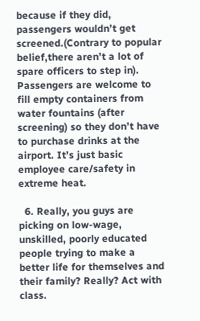because if they did, passengers wouldn’t get screened.(Contrary to popular belief,there aren’t a lot of spare officers to step in). Passengers are welcome to fill empty containers from water fountains (after screening) so they don’t have to purchase drinks at the airport. It’s just basic employee care/safety in extreme heat.

  6. Really, you guys are picking on low-wage, unskilled, poorly educated people trying to make a better life for themselves and their family? Really? Act with class.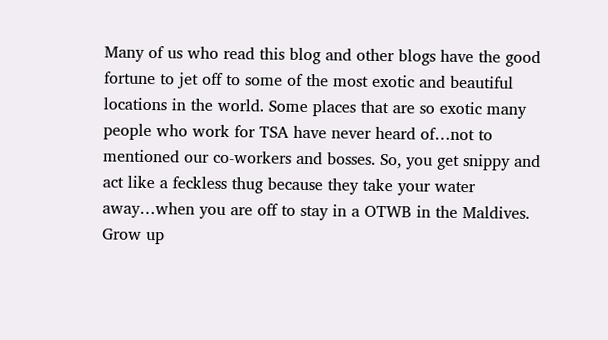Many of us who read this blog and other blogs have the good fortune to jet off to some of the most exotic and beautiful locations in the world. Some places that are so exotic many people who work for TSA have never heard of…not to mentioned our co-workers and bosses. So, you get snippy and act like a feckless thug because they take your water away…when you are off to stay in a OTWB in the Maldives. Grow up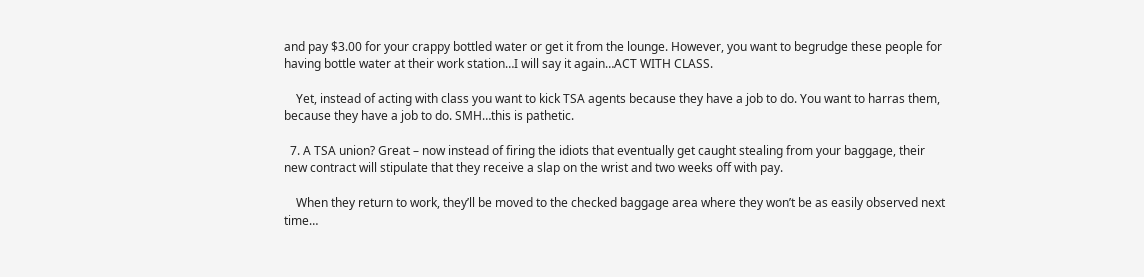and pay $3.00 for your crappy bottled water or get it from the lounge. However, you want to begrudge these people for having bottle water at their work station…I will say it again…ACT WITH CLASS.

    Yet, instead of acting with class you want to kick TSA agents because they have a job to do. You want to harras them, because they have a job to do. SMH…this is pathetic.

  7. A TSA union? Great – now instead of firing the idiots that eventually get caught stealing from your baggage, their new contract will stipulate that they receive a slap on the wrist and two weeks off with pay.

    When they return to work, they’ll be moved to the checked baggage area where they won’t be as easily observed next time…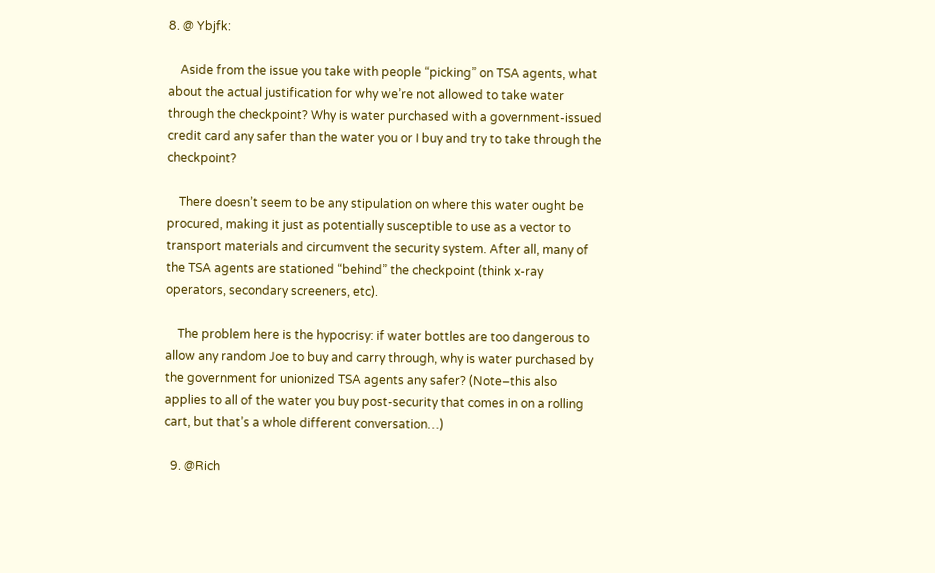8. @ Ybjfk:

    Aside from the issue you take with people “picking” on TSA agents, what about the actual justification for why we’re not allowed to take water through the checkpoint? Why is water purchased with a government-issued credit card any safer than the water you or I buy and try to take through the checkpoint?

    There doesn’t seem to be any stipulation on where this water ought be procured, making it just as potentially susceptible to use as a vector to transport materials and circumvent the security system. After all, many of the TSA agents are stationed “behind” the checkpoint (think x-ray operators, secondary screeners, etc).

    The problem here is the hypocrisy: if water bottles are too dangerous to allow any random Joe to buy and carry through, why is water purchased by the government for unionized TSA agents any safer? (Note–this also applies to all of the water you buy post-security that comes in on a rolling cart, but that’s a whole different conversation…)

  9. @Rich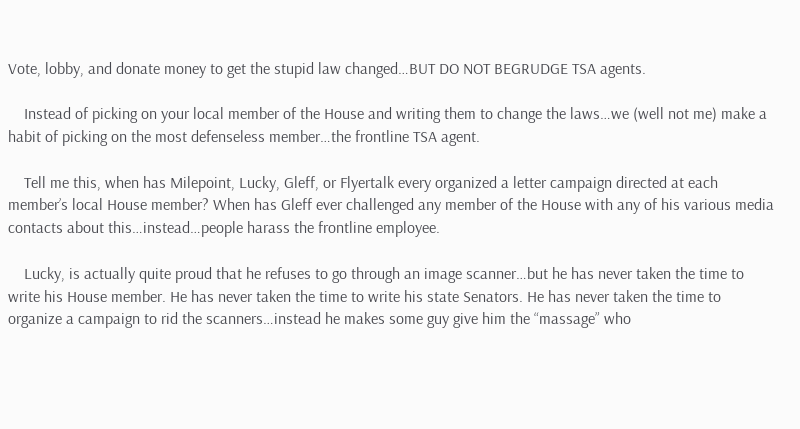Vote, lobby, and donate money to get the stupid law changed…BUT DO NOT BEGRUDGE TSA agents.

    Instead of picking on your local member of the House and writing them to change the laws…we (well not me) make a habit of picking on the most defenseless member…the frontline TSA agent.

    Tell me this, when has Milepoint, Lucky, Gleff, or Flyertalk every organized a letter campaign directed at each member’s local House member? When has Gleff ever challenged any member of the House with any of his various media contacts about this…instead…people harass the frontline employee.

    Lucky, is actually quite proud that he refuses to go through an image scanner…but he has never taken the time to write his House member. He has never taken the time to write his state Senators. He has never taken the time to organize a campaign to rid the scanners…instead he makes some guy give him the “massage” who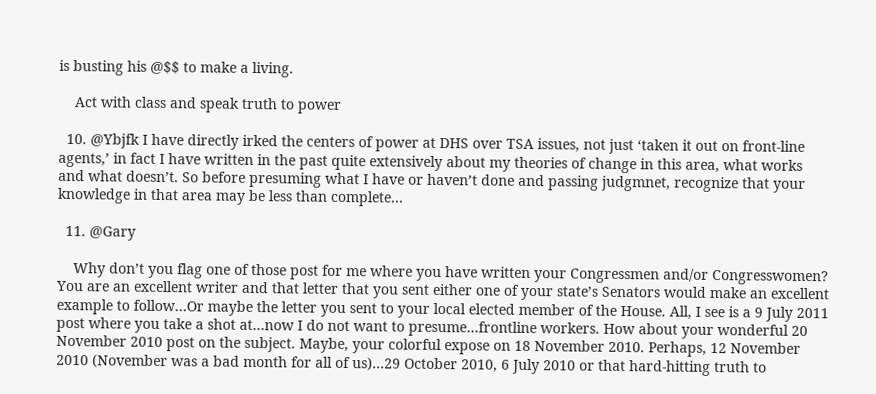is busting his @$$ to make a living.

    Act with class and speak truth to power

  10. @Ybjfk I have directly irked the centers of power at DHS over TSA issues, not just ‘taken it out on front-line agents,’ in fact I have written in the past quite extensively about my theories of change in this area, what works and what doesn’t. So before presuming what I have or haven’t done and passing judgmnet, recognize that your knowledge in that area may be less than complete…

  11. @Gary

    Why don’t you flag one of those post for me where you have written your Congressmen and/or Congresswomen? You are an excellent writer and that letter that you sent either one of your state’s Senators would make an excellent example to follow…Or maybe the letter you sent to your local elected member of the House. All, I see is a 9 July 2011 post where you take a shot at…now I do not want to presume…frontline workers. How about your wonderful 20 November 2010 post on the subject. Maybe, your colorful expose on 18 November 2010. Perhaps, 12 November 2010 (November was a bad month for all of us)…29 October 2010, 6 July 2010 or that hard-hitting truth to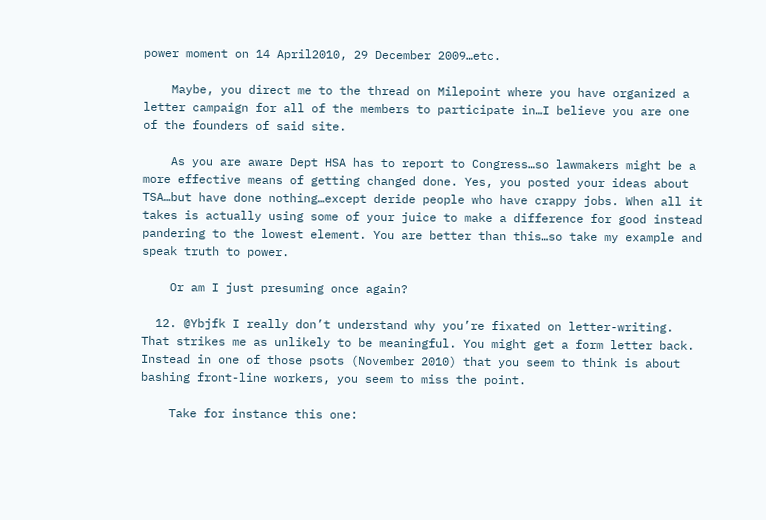power moment on 14 April2010, 29 December 2009…etc.

    Maybe, you direct me to the thread on Milepoint where you have organized a letter campaign for all of the members to participate in…I believe you are one of the founders of said site.

    As you are aware Dept HSA has to report to Congress…so lawmakers might be a more effective means of getting changed done. Yes, you posted your ideas about TSA…but have done nothing…except deride people who have crappy jobs. When all it takes is actually using some of your juice to make a difference for good instead pandering to the lowest element. You are better than this…so take my example and speak truth to power.

    Or am I just presuming once again?

  12. @Ybjfk I really don’t understand why you’re fixated on letter-writing. That strikes me as unlikely to be meaningful. You might get a form letter back. Instead in one of those psots (November 2010) that you seem to think is about bashing front-line workers, you seem to miss the point.

    Take for instance this one: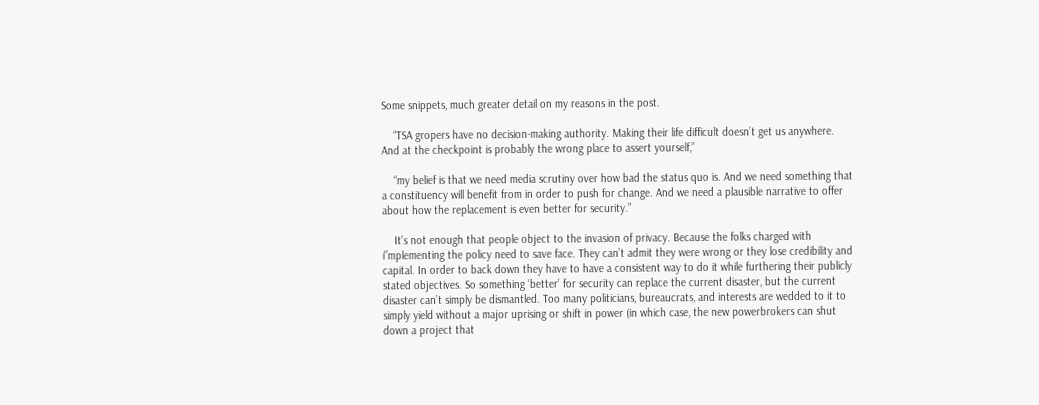Some snippets, much greater detail on my reasons in the post.

    “TSA gropers have no decision-making authority. Making their life difficult doesn’t get us anywhere. And at the checkpoint is probably the wrong place to assert yourself,”

    “my belief is that we need media scrutiny over how bad the status quo is. And we need something that a constituency will benefit from in order to push for change. And we need a plausible narrative to offer about how the replacement is even better for security.”

    It’s not enough that people object to the invasion of privacy. Because the folks charged with i”mplementing the policy need to save face. They can’t admit they were wrong or they lose credibility and capital. In order to back down they have to have a consistent way to do it while furthering their publicly stated objectives. So something ‘better’ for security can replace the current disaster, but the current disaster can’t simply be dismantled. Too many politicians, bureaucrats, and interests are wedded to it to simply yield without a major uprising or shift in power (in which case, the new powerbrokers can shut down a project that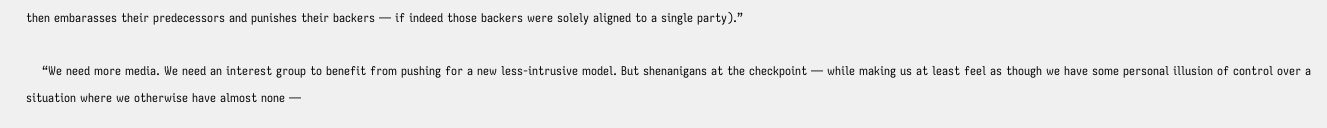then embarasses their predecessors and punishes their backers — if indeed those backers were solely aligned to a single party).”

    “We need more media. We need an interest group to benefit from pushing for a new less-intrusive model. But shenanigans at the checkpoint — while making us at least feel as though we have some personal illusion of control over a situation where we otherwise have almost none —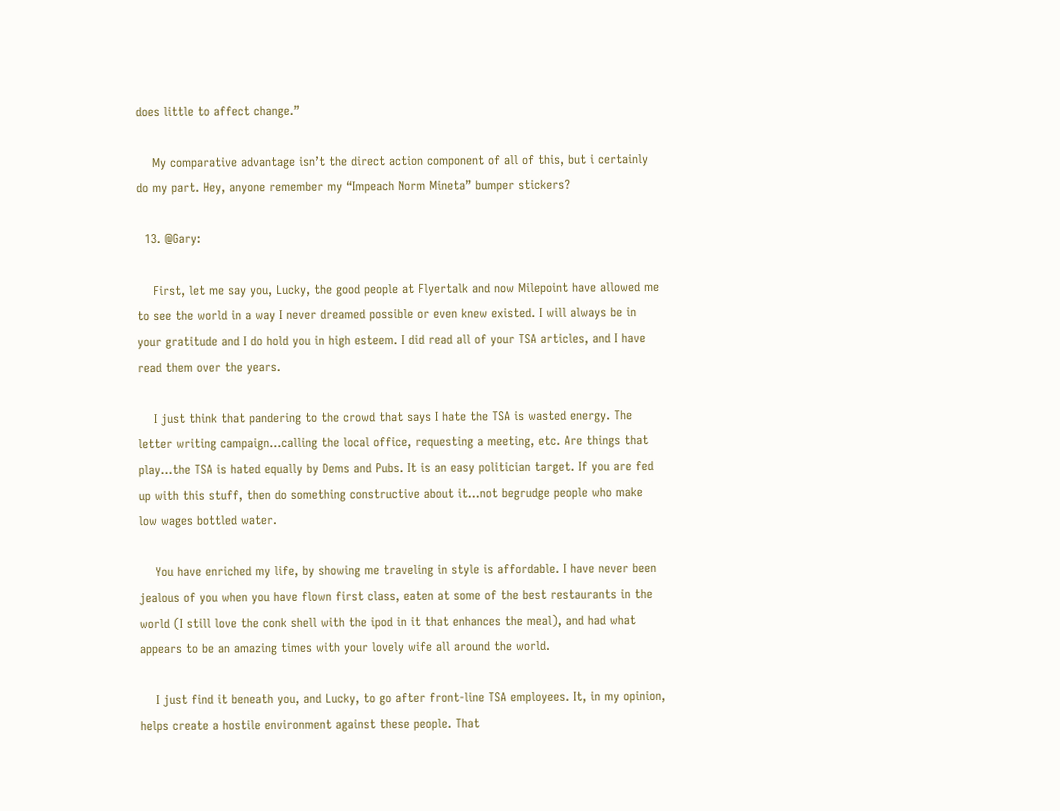does little to affect change.”

    My comparative advantage isn’t the direct action component of all of this, but i certainly do my part. Hey, anyone remember my “Impeach Norm Mineta” bumper stickers?

  13. @Gary:

    First, let me say you, Lucky, the good people at Flyertalk and now Milepoint have allowed me to see the world in a way I never dreamed possible or even knew existed. I will always be in your gratitude and I do hold you in high esteem. I did read all of your TSA articles, and I have read them over the years.

    I just think that pandering to the crowd that says I hate the TSA is wasted energy. The letter writing campaign…calling the local office, requesting a meeting, etc. Are things that play…the TSA is hated equally by Dems and Pubs. It is an easy politician target. If you are fed up with this stuff, then do something constructive about it…not begrudge people who make low wages bottled water.

    You have enriched my life, by showing me traveling in style is affordable. I have never been jealous of you when you have flown first class, eaten at some of the best restaurants in the world (I still love the conk shell with the ipod in it that enhances the meal), and had what appears to be an amazing times with your lovely wife all around the world.

    I just find it beneath you, and Lucky, to go after front-line TSA employees. It, in my opinion, helps create a hostile environment against these people. That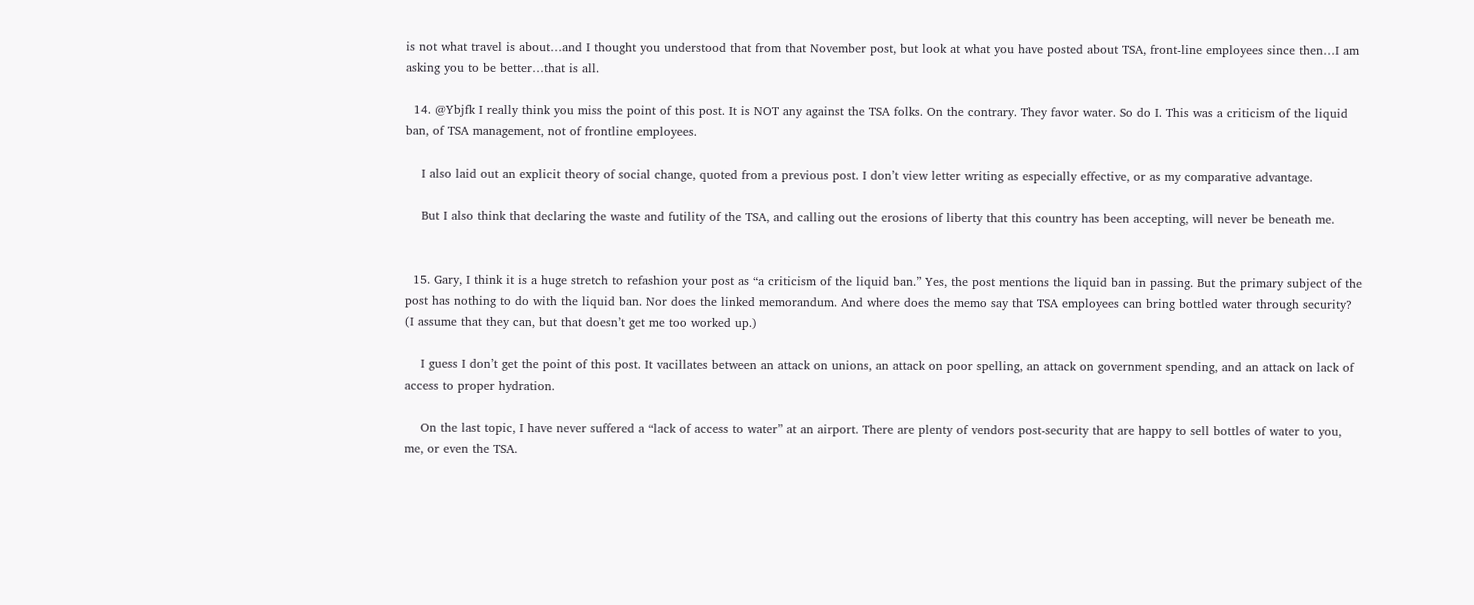is not what travel is about…and I thought you understood that from that November post, but look at what you have posted about TSA, front-line employees since then…I am asking you to be better…that is all.

  14. @Ybjfk I really think you miss the point of this post. It is NOT any against the TSA folks. On the contrary. They favor water. So do I. This was a criticism of the liquid ban, of TSA management, not of frontline employees.

    I also laid out an explicit theory of social change, quoted from a previous post. I don’t view letter writing as especially effective, or as my comparative advantage.

    But I also think that declaring the waste and futility of the TSA, and calling out the erosions of liberty that this country has been accepting, will never be beneath me.


  15. Gary, I think it is a huge stretch to refashion your post as “a criticism of the liquid ban.” Yes, the post mentions the liquid ban in passing. But the primary subject of the post has nothing to do with the liquid ban. Nor does the linked memorandum. And where does the memo say that TSA employees can bring bottled water through security? (I assume that they can, but that doesn’t get me too worked up.)

    I guess I don’t get the point of this post. It vacillates between an attack on unions, an attack on poor spelling, an attack on government spending, and an attack on lack of access to proper hydration.

    On the last topic, I have never suffered a “lack of access to water” at an airport. There are plenty of vendors post-security that are happy to sell bottles of water to you, me, or even the TSA.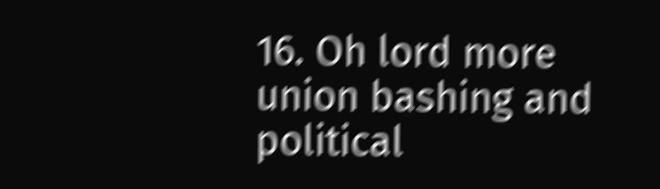16. Oh lord more union bashing and political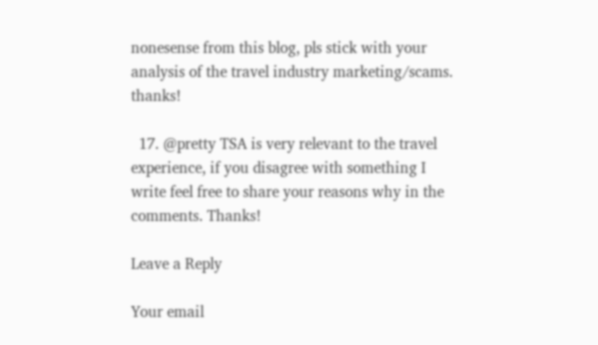nonesense from this blog, pls stick with your analysis of the travel industry marketing/scams. thanks!

  17. @pretty TSA is very relevant to the travel experience, if you disagree with something I write feel free to share your reasons why in the comments. Thanks!

Leave a Reply

Your email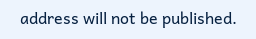address will not be published.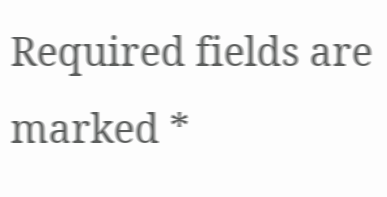Required fields are marked *